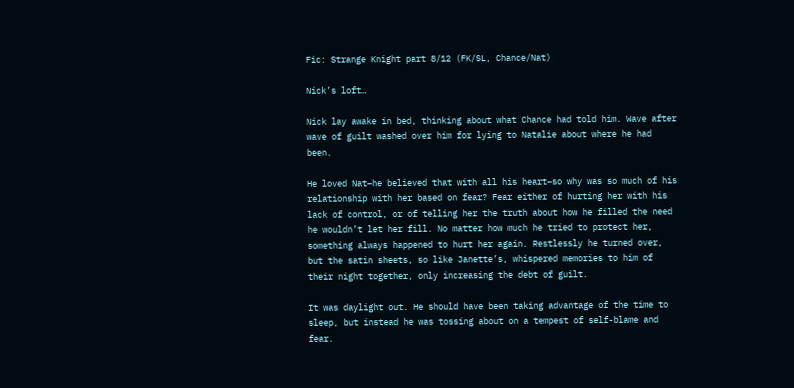Fic: Strange Knight part 8/12 (FK/SL, Chance/Nat)

Nick’s loft…

Nick lay awake in bed, thinking about what Chance had told him. Wave after wave of guilt washed over him for lying to Natalie about where he had been.

He loved Nat–he believed that with all his heart–so why was so much of his relationship with her based on fear? Fear either of hurting her with his lack of control, or of telling her the truth about how he filled the need he wouldn’t let her fill. No matter how much he tried to protect her, something always happened to hurt her again. Restlessly he turned over, but the satin sheets, so like Janette’s, whispered memories to him of their night together, only increasing the debt of guilt.

It was daylight out. He should have been taking advantage of the time to sleep, but instead he was tossing about on a tempest of self-blame and fear.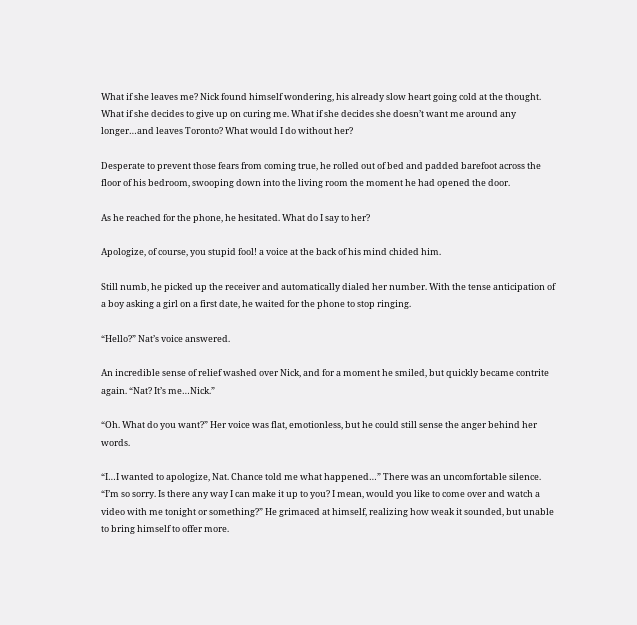What if she leaves me? Nick found himself wondering, his already slow heart going cold at the thought. What if she decides to give up on curing me. What if she decides she doesn’t want me around any longer…and leaves Toronto? What would I do without her?

Desperate to prevent those fears from coming true, he rolled out of bed and padded barefoot across the floor of his bedroom, swooping down into the living room the moment he had opened the door.

As he reached for the phone, he hesitated. What do I say to her?

Apologize, of course, you stupid fool! a voice at the back of his mind chided him.

Still numb, he picked up the receiver and automatically dialed her number. With the tense anticipation of a boy asking a girl on a first date, he waited for the phone to stop ringing.

“Hello?” Nat’s voice answered.

An incredible sense of relief washed over Nick, and for a moment he smiled, but quickly became contrite again. “Nat? It’s me…Nick.”

“Oh. What do you want?” Her voice was flat, emotionless, but he could still sense the anger behind her words.

“I…I wanted to apologize, Nat. Chance told me what happened…” There was an uncomfortable silence. “I’m so sorry. Is there any way I can make it up to you? I mean, would you like to come over and watch a video with me tonight or something?” He grimaced at himself, realizing how weak it sounded, but unable to bring himself to offer more.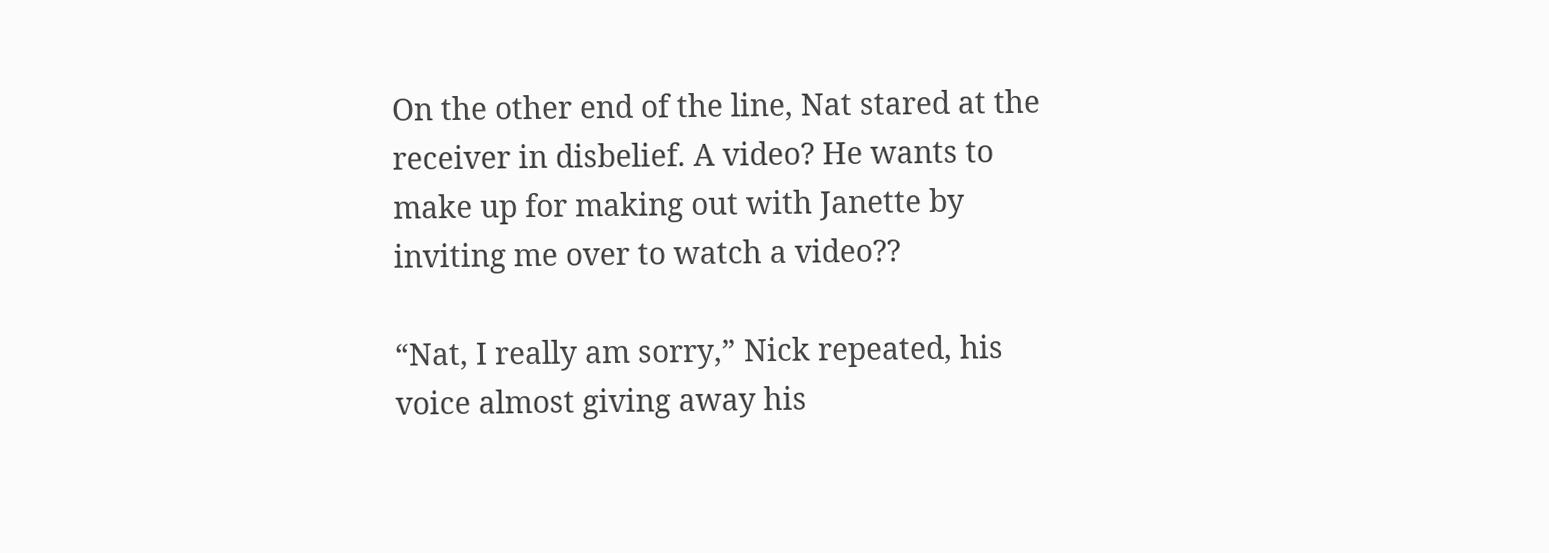On the other end of the line, Nat stared at the receiver in disbelief. A video? He wants to make up for making out with Janette by inviting me over to watch a video??

“Nat, I really am sorry,” Nick repeated, his voice almost giving away his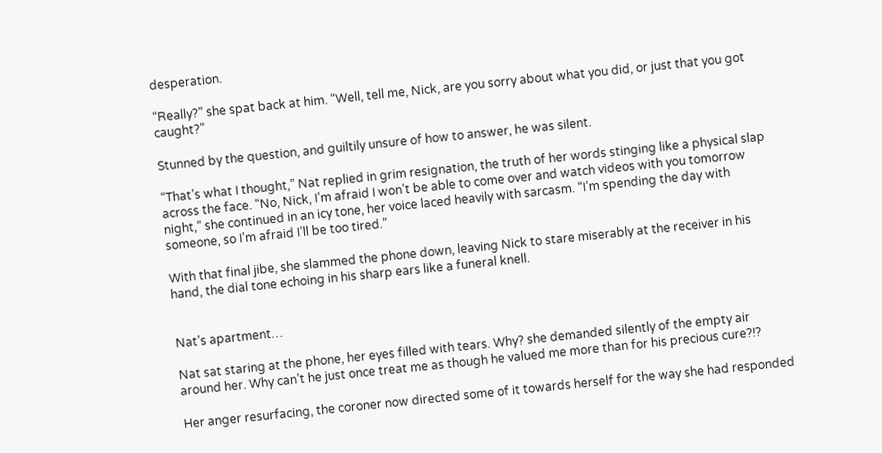desperation.

“Really?” she spat back at him. “Well, tell me, Nick, are you sorry about what you did, or just that you got caught?”

Stunned by the question, and guiltily unsure of how to answer, he was silent.

“That’s what I thought,” Nat replied in grim resignation, the truth of her words stinging like a physical slap across the face. “No, Nick, I’m afraid I won’t be able to come over and watch videos with you tomorrow night,” she continued in an icy tone, her voice laced heavily with sarcasm. “I’m spending the day with someone, so I’m afraid I’ll be too tired.”

With that final jibe, she slammed the phone down, leaving Nick to stare miserably at the receiver in his hand, the dial tone echoing in his sharp ears like a funeral knell.


Nat’s apartment…

Nat sat staring at the phone, her eyes filled with tears. Why? she demanded silently of the empty air around her. Why can’t he just once treat me as though he valued me more than for his precious cure?!?

Her anger resurfacing, the coroner now directed some of it towards herself for the way she had responded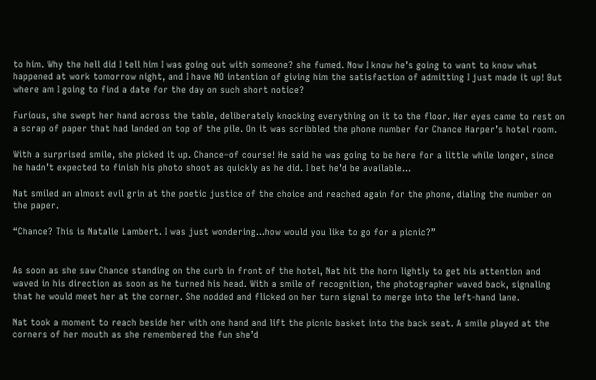to him. Why the hell did I tell him I was going out with someone? she fumed. Now I know he’s going to want to know what happened at work tomorrow night, and I have NO intention of giving him the satisfaction of admitting I just made it up! But where am I going to find a date for the day on such short notice?

Furious, she swept her hand across the table, deliberately knocking everything on it to the floor. Her eyes came to rest on a scrap of paper that had landed on top of the pile. On it was scribbled the phone number for Chance Harper’s hotel room.

With a surprised smile, she picked it up. Chance–of course! He said he was going to be here for a little while longer, since he hadn’t expected to finish his photo shoot as quickly as he did. I bet he’d be available…

Nat smiled an almost evil grin at the poetic justice of the choice and reached again for the phone, dialing the number on the paper.

“Chance? This is Natalie Lambert. I was just wondering…how would you like to go for a picnic?”


As soon as she saw Chance standing on the curb in front of the hotel, Nat hit the horn lightly to get his attention and waved in his direction as soon as he turned his head. With a smile of recognition, the photographer waved back, signaling that he would meet her at the corner. She nodded and flicked on her turn signal to merge into the left-hand lane.

Nat took a moment to reach beside her with one hand and lift the picnic basket into the back seat. A smile played at the corners of her mouth as she remembered the fun she’d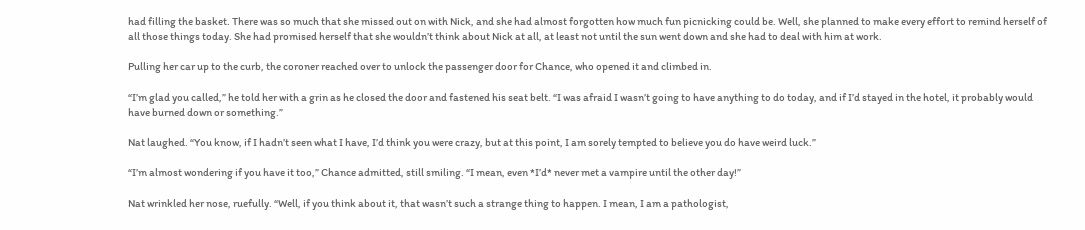had filling the basket. There was so much that she missed out on with Nick, and she had almost forgotten how much fun picnicking could be. Well, she planned to make every effort to remind herself of all those things today. She had promised herself that she wouldn’t think about Nick at all, at least not until the sun went down and she had to deal with him at work.

Pulling her car up to the curb, the coroner reached over to unlock the passenger door for Chance, who opened it and climbed in.

“I’m glad you called,” he told her with a grin as he closed the door and fastened his seat belt. “I was afraid I wasn’t going to have anything to do today, and if I’d stayed in the hotel, it probably would have burned down or something.”

Nat laughed. “You know, if I hadn’t seen what I have, I’d think you were crazy, but at this point, I am sorely tempted to believe you do have weird luck.”

“I’m almost wondering if you have it too,” Chance admitted, still smiling. “I mean, even *I’d* never met a vampire until the other day!”

Nat wrinkled her nose, ruefully. “Well, if you think about it, that wasn’t such a strange thing to happen. I mean, I am a pathologist,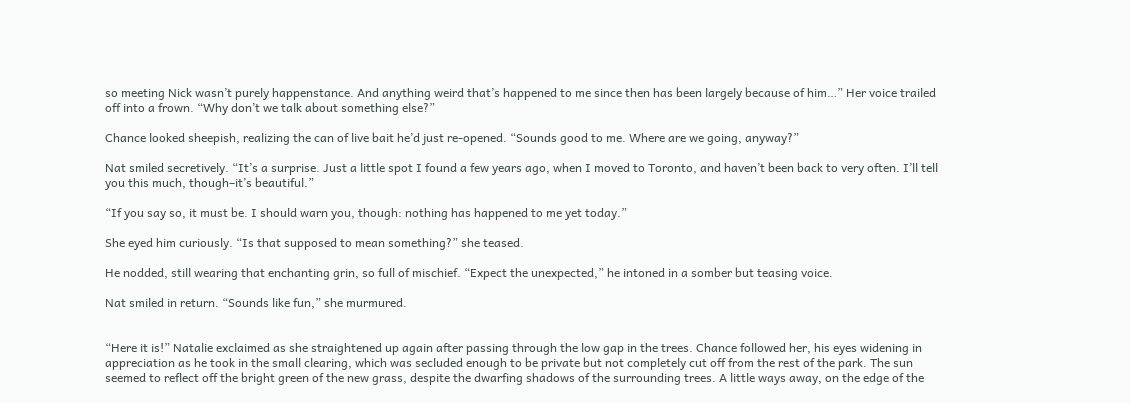so meeting Nick wasn’t purely happenstance. And anything weird that’s happened to me since then has been largely because of him…” Her voice trailed off into a frown. “Why don’t we talk about something else?”

Chance looked sheepish, realizing the can of live bait he’d just re-opened. “Sounds good to me. Where are we going, anyway?”

Nat smiled secretively. “It’s a surprise. Just a little spot I found a few years ago, when I moved to Toronto, and haven’t been back to very often. I’ll tell you this much, though–it’s beautiful.”

“If you say so, it must be. I should warn you, though: nothing has happened to me yet today.”

She eyed him curiously. “Is that supposed to mean something?” she teased.

He nodded, still wearing that enchanting grin, so full of mischief. “Expect the unexpected,” he intoned in a somber but teasing voice.

Nat smiled in return. “Sounds like fun,” she murmured.


“Here it is!” Natalie exclaimed as she straightened up again after passing through the low gap in the trees. Chance followed her, his eyes widening in appreciation as he took in the small clearing, which was secluded enough to be private but not completely cut off from the rest of the park. The sun seemed to reflect off the bright green of the new grass, despite the dwarfing shadows of the surrounding trees. A little ways away, on the edge of the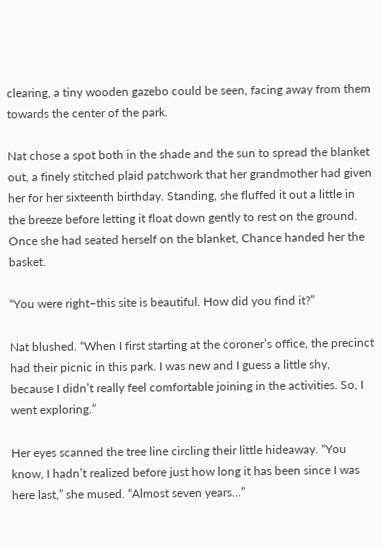clearing, a tiny wooden gazebo could be seen, facing away from them towards the center of the park.

Nat chose a spot both in the shade and the sun to spread the blanket out, a finely stitched plaid patchwork that her grandmother had given her for her sixteenth birthday. Standing, she fluffed it out a little in the breeze before letting it float down gently to rest on the ground. Once she had seated herself on the blanket, Chance handed her the basket.

“You were right–this site is beautiful. How did you find it?”

Nat blushed. “When I first starting at the coroner’s office, the precinct had their picnic in this park. I was new and I guess a little shy, because I didn’t really feel comfortable joining in the activities. So, I went exploring.”

Her eyes scanned the tree line circling their little hideaway. “You know, I hadn’t realized before just how long it has been since I was here last,” she mused. “Almost seven years…”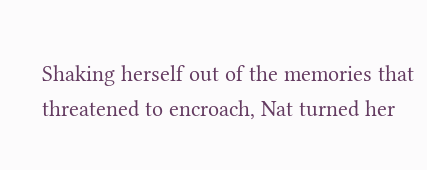Shaking herself out of the memories that threatened to encroach, Nat turned her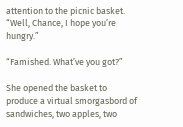attention to the picnic basket. “Well, Chance, I hope you’re hungry.”

“Famished. What’ve you got?”

She opened the basket to produce a virtual smorgasbord of sandwiches, two apples, two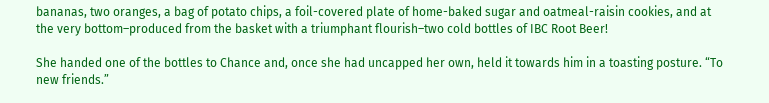bananas, two oranges, a bag of potato chips, a foil-covered plate of home-baked sugar and oatmeal-raisin cookies, and at the very bottom–produced from the basket with a triumphant flourish–two cold bottles of IBC Root Beer!

She handed one of the bottles to Chance and, once she had uncapped her own, held it towards him in a toasting posture. “To new friends.”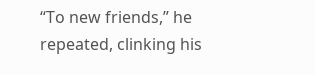“To new friends,” he repeated, clinking his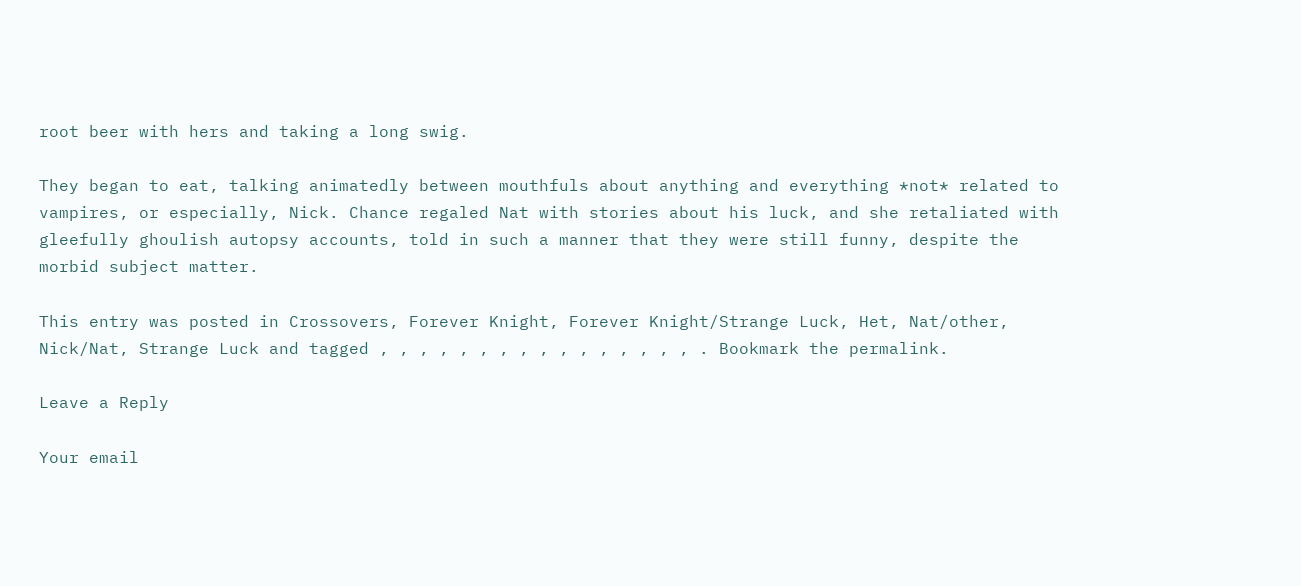root beer with hers and taking a long swig.

They began to eat, talking animatedly between mouthfuls about anything and everything *not* related to vampires, or especially, Nick. Chance regaled Nat with stories about his luck, and she retaliated with gleefully ghoulish autopsy accounts, told in such a manner that they were still funny, despite the morbid subject matter.

This entry was posted in Crossovers, Forever Knight, Forever Knight/Strange Luck, Het, Nat/other, Nick/Nat, Strange Luck and tagged , , , , , , , , , , , , , , , , . Bookmark the permalink.

Leave a Reply

Your email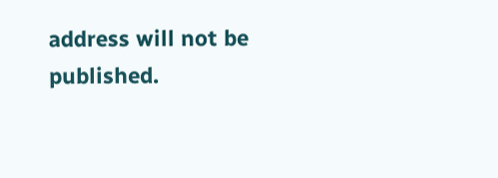address will not be published.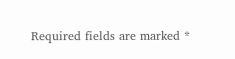Required fields are marked *